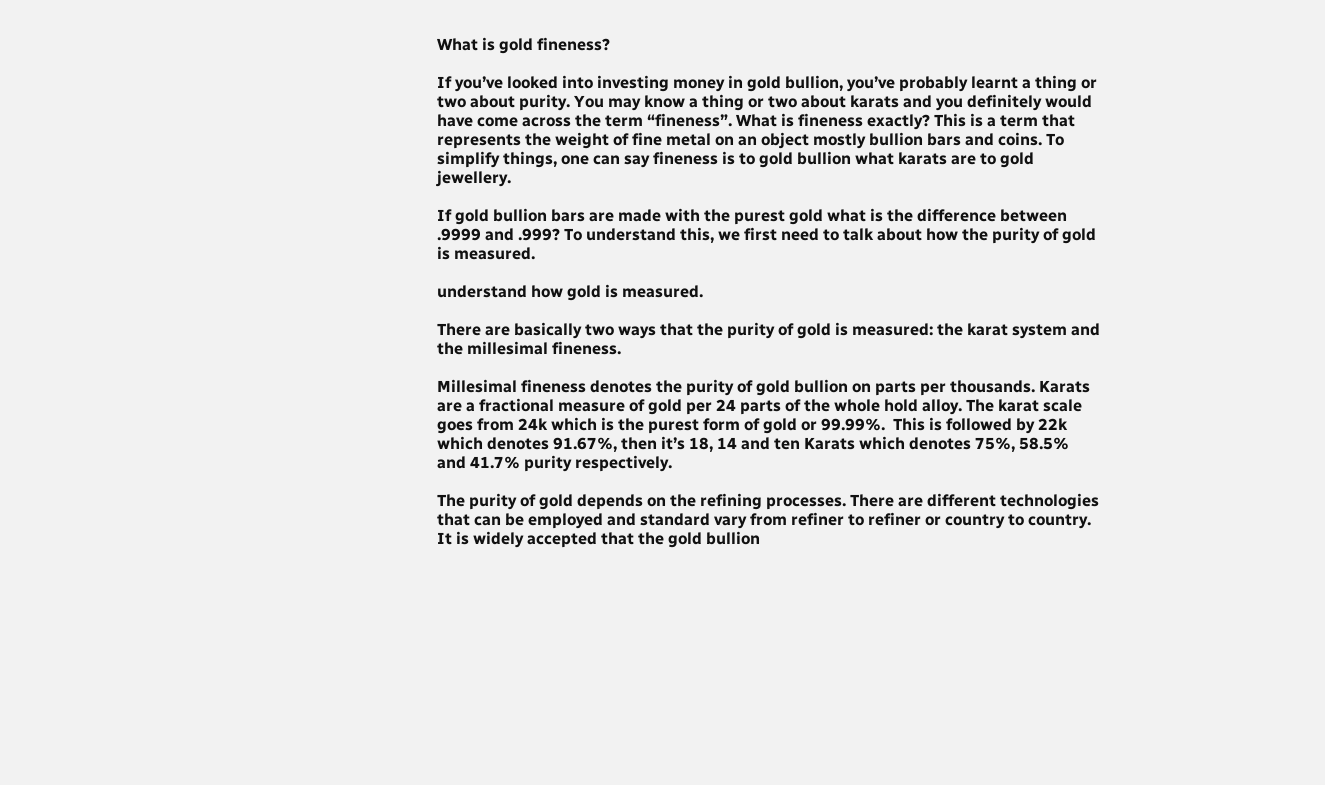What is gold fineness?

If you’ve looked into investing money in gold bullion, you’ve probably learnt a thing or two about purity. You may know a thing or two about karats and you definitely would have come across the term “fineness”. What is fineness exactly? This is a term that represents the weight of fine metal on an object mostly bullion bars and coins. To simplify things, one can say fineness is to gold bullion what karats are to gold jewellery.

If gold bullion bars are made with the purest gold what is the difference between .9999 and .999? To understand this, we first need to talk about how the purity of gold is measured.

understand how gold is measured.

There are basically two ways that the purity of gold is measured: the karat system and the millesimal fineness.

Millesimal fineness denotes the purity of gold bullion on parts per thousands. Karats are a fractional measure of gold per 24 parts of the whole hold alloy. The karat scale goes from 24k which is the purest form of gold or 99.99%.  This is followed by 22k which denotes 91.67%, then it’s 18, 14 and ten Karats which denotes 75%, 58.5% and 41.7% purity respectively.

The purity of gold depends on the refining processes. There are different technologies that can be employed and standard vary from refiner to refiner or country to country. It is widely accepted that the gold bullion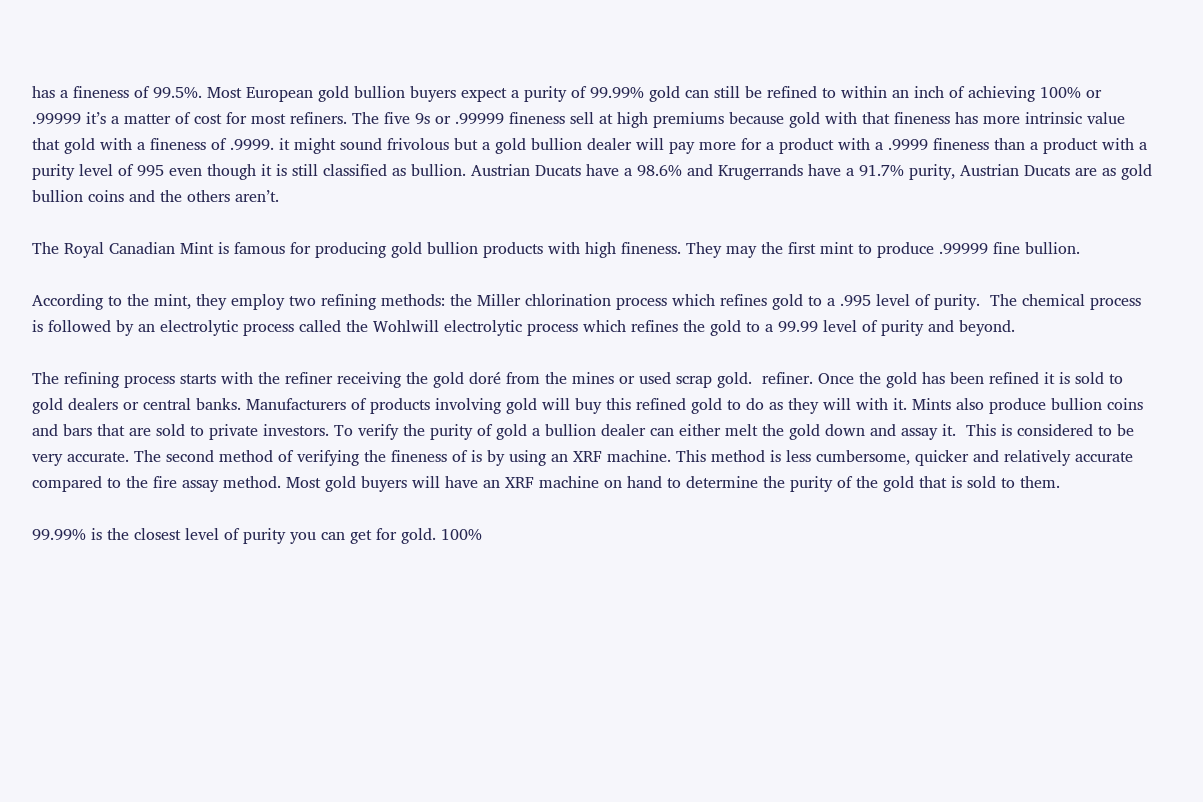has a fineness of 99.5%. Most European gold bullion buyers expect a purity of 99.99% gold can still be refined to within an inch of achieving 100% or .99999 it’s a matter of cost for most refiners. The five 9s or .99999 fineness sell at high premiums because gold with that fineness has more intrinsic value that gold with a fineness of .9999. it might sound frivolous but a gold bullion dealer will pay more for a product with a .9999 fineness than a product with a purity level of 995 even though it is still classified as bullion. Austrian Ducats have a 98.6% and Krugerrands have a 91.7% purity, Austrian Ducats are as gold bullion coins and the others aren’t.

The Royal Canadian Mint is famous for producing gold bullion products with high fineness. They may the first mint to produce .99999 fine bullion.

According to the mint, they employ two refining methods: the Miller chlorination process which refines gold to a .995 level of purity.  The chemical process is followed by an electrolytic process called the Wohlwill electrolytic process which refines the gold to a 99.99 level of purity and beyond.

The refining process starts with the refiner receiving the gold doré from the mines or used scrap gold.  refiner. Once the gold has been refined it is sold to gold dealers or central banks. Manufacturers of products involving gold will buy this refined gold to do as they will with it. Mints also produce bullion coins and bars that are sold to private investors. To verify the purity of gold a bullion dealer can either melt the gold down and assay it.  This is considered to be very accurate. The second method of verifying the fineness of is by using an XRF machine. This method is less cumbersome, quicker and relatively accurate compared to the fire assay method. Most gold buyers will have an XRF machine on hand to determine the purity of the gold that is sold to them.

99.99% is the closest level of purity you can get for gold. 100%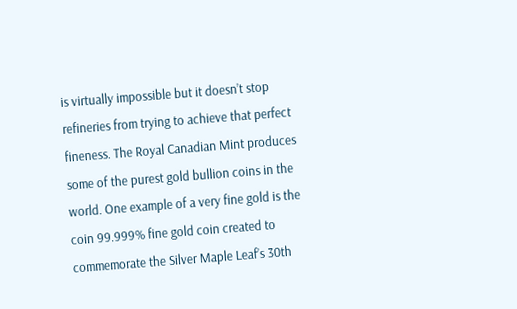is virtually impossible but it doesn’t stop refineries from trying to achieve that perfect fineness. The Royal Canadian Mint produces some of the purest gold bullion coins in the world. One example of a very fine gold is the coin 99.999% fine gold coin created to commemorate the Silver Maple Leaf’s 30th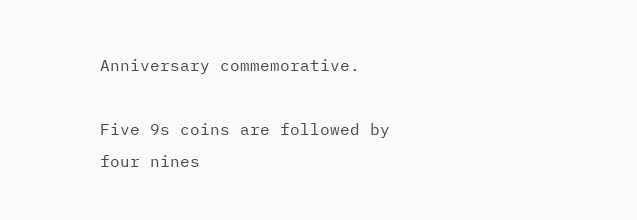Anniversary commemorative.

Five 9s coins are followed by four nines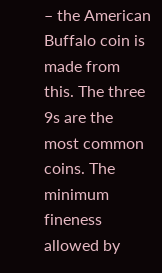– the American Buffalo coin is made from this. The three 9s are the most common coins. The minimum fineness allowed by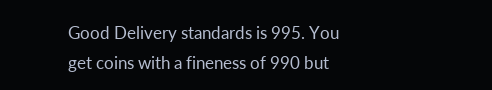Good Delivery standards is 995. You get coins with a fineness of 990 but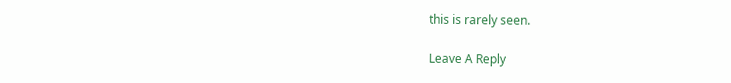this is rarely seen.

Leave A Reply